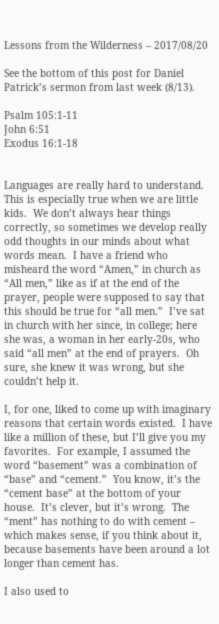Lessons from the Wilderness – 2017/08/20

See the bottom of this post for Daniel Patrick’s sermon from last week (8/13).

Psalm 105:1-11
John 6:51
Exodus 16:1-18


Languages are really hard to understand.  This is especially true when we are little kids.  We don’t always hear things correctly, so sometimes we develop really odd thoughts in our minds about what words mean.  I have a friend who misheard the word “Amen,” in church as “All men,” like as if at the end of the prayer, people were supposed to say that this should be true for “all men.”  I’ve sat in church with her since, in college; here she was, a woman in her early-20s, who said “all men” at the end of prayers.  Oh sure, she knew it was wrong, but she couldn’t help it.

I, for one, liked to come up with imaginary reasons that certain words existed.  I have like a million of these, but I’ll give you my favorites.  For example, I assumed the word “basement” was a combination of “base” and “cement.”  You know, it’s the “cement base” at the bottom of your house.  It’s clever, but it’s wrong.  The “ment” has nothing to do with cement – which makes sense, if you think about it, because basements have been around a lot longer than cement has.

I also used to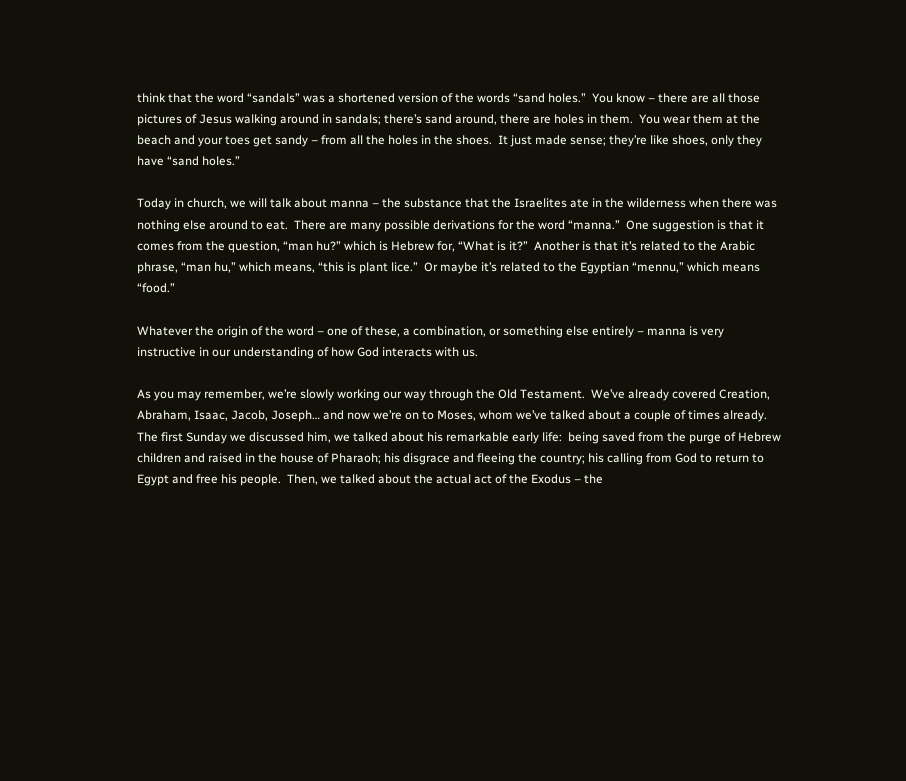think that the word “sandals” was a shortened version of the words “sand holes.”  You know – there are all those pictures of Jesus walking around in sandals; there’s sand around, there are holes in them.  You wear them at the beach and your toes get sandy – from all the holes in the shoes.  It just made sense; they’re like shoes, only they have “sand holes.”

Today in church, we will talk about manna – the substance that the Israelites ate in the wilderness when there was nothing else around to eat.  There are many possible derivations for the word “manna.”  One suggestion is that it comes from the question, “man hu?” which is Hebrew for, “What is it?”  Another is that it’s related to the Arabic phrase, “man hu,” which means, “this is plant lice.”  Or maybe it’s related to the Egyptian “mennu,” which means “food.”

Whatever the origin of the word – one of these, a combination, or something else entirely – manna is very instructive in our understanding of how God interacts with us.

As you may remember, we’re slowly working our way through the Old Testament.  We’ve already covered Creation, Abraham, Isaac, Jacob, Joseph… and now we’re on to Moses, whom we’ve talked about a couple of times already.  The first Sunday we discussed him, we talked about his remarkable early life:  being saved from the purge of Hebrew children and raised in the house of Pharaoh; his disgrace and fleeing the country; his calling from God to return to Egypt and free his people.  Then, we talked about the actual act of the Exodus – the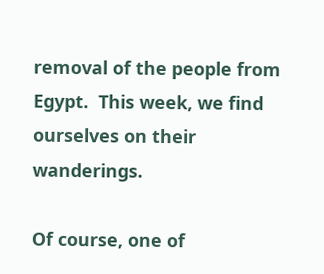removal of the people from Egypt.  This week, we find ourselves on their wanderings.

Of course, one of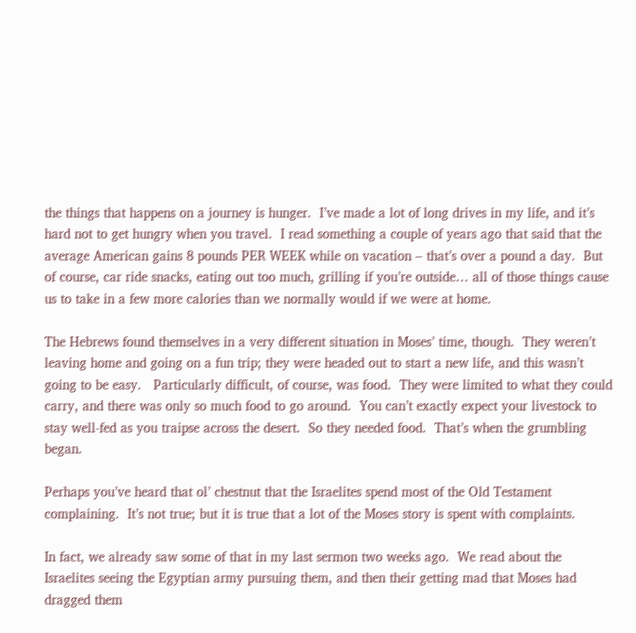the things that happens on a journey is hunger.  I’ve made a lot of long drives in my life, and it’s hard not to get hungry when you travel.  I read something a couple of years ago that said that the average American gains 8 pounds PER WEEK while on vacation – that’s over a pound a day.  But of course, car ride snacks, eating out too much, grilling if you’re outside… all of those things cause us to take in a few more calories than we normally would if we were at home.

The Hebrews found themselves in a very different situation in Moses’ time, though.  They weren’t leaving home and going on a fun trip; they were headed out to start a new life, and this wasn’t going to be easy.   Particularly difficult, of course, was food.  They were limited to what they could carry, and there was only so much food to go around.  You can’t exactly expect your livestock to stay well-fed as you traipse across the desert.  So they needed food.  That’s when the grumbling began.

Perhaps you’ve heard that ol’ chestnut that the Israelites spend most of the Old Testament complaining.  It’s not true; but it is true that a lot of the Moses story is spent with complaints.

In fact, we already saw some of that in my last sermon two weeks ago.  We read about the Israelites seeing the Egyptian army pursuing them, and then their getting mad that Moses had dragged them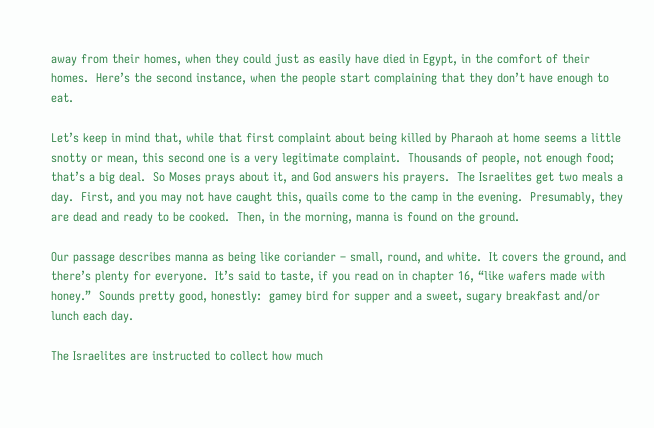away from their homes, when they could just as easily have died in Egypt, in the comfort of their homes.  Here’s the second instance, when the people start complaining that they don’t have enough to eat.

Let’s keep in mind that, while that first complaint about being killed by Pharaoh at home seems a little snotty or mean, this second one is a very legitimate complaint.  Thousands of people, not enough food; that’s a big deal.  So Moses prays about it, and God answers his prayers.  The Israelites get two meals a day.  First, and you may not have caught this, quails come to the camp in the evening.  Presumably, they are dead and ready to be cooked.  Then, in the morning, manna is found on the ground.

Our passage describes manna as being like coriander – small, round, and white.  It covers the ground, and there’s plenty for everyone.  It’s said to taste, if you read on in chapter 16, “like wafers made with honey.”  Sounds pretty good, honestly:  gamey bird for supper and a sweet, sugary breakfast and/or lunch each day.

The Israelites are instructed to collect how much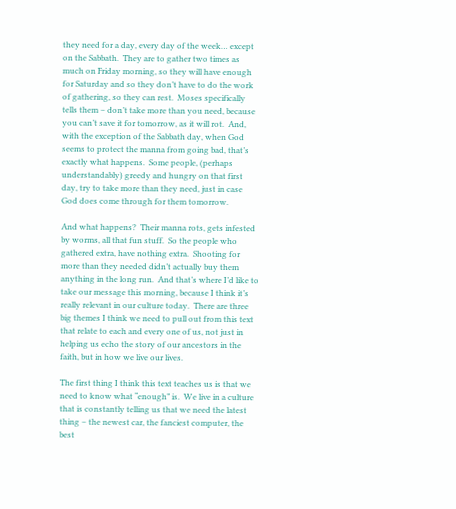they need for a day, every day of the week… except on the Sabbath.  They are to gather two times as much on Friday morning, so they will have enough for Saturday and so they don’t have to do the work of gathering, so they can rest.  Moses specifically tells them – don’t take more than you need, because you can’t save it for tomorrow, as it will rot.  And, with the exception of the Sabbath day, when God seems to protect the manna from going bad, that’s exactly what happens.  Some people, (perhaps understandably) greedy and hungry on that first day, try to take more than they need, just in case God does come through for them tomorrow.

And what happens?  Their manna rots, gets infested by worms, all that fun stuff.  So the people who gathered extra, have nothing extra.  Shooting for more than they needed didn’t actually buy them anything in the long run.  And that’s where I’d like to take our message this morning, because I think it’s really relevant in our culture today.  There are three big themes I think we need to pull out from this text that relate to each and every one of us, not just in helping us echo the story of our ancestors in the faith, but in how we live our lives.

The first thing I think this text teaches us is that we need to know what “enough” is.  We live in a culture that is constantly telling us that we need the latest thing – the newest car, the fanciest computer, the best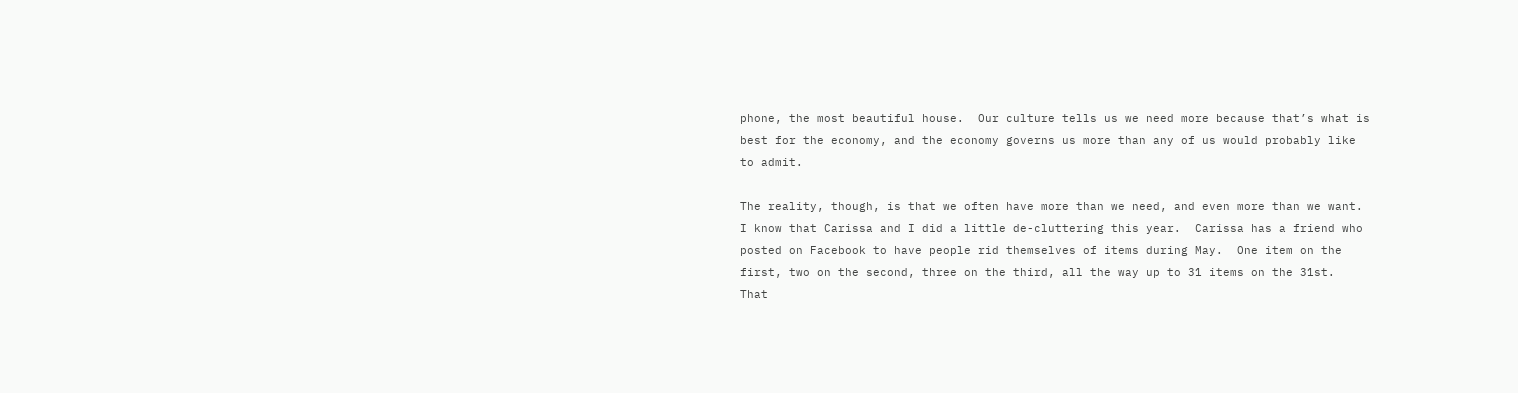phone, the most beautiful house.  Our culture tells us we need more because that’s what is best for the economy, and the economy governs us more than any of us would probably like to admit.

The reality, though, is that we often have more than we need, and even more than we want.  I know that Carissa and I did a little de-cluttering this year.  Carissa has a friend who posted on Facebook to have people rid themselves of items during May.  One item on the first, two on the second, three on the third, all the way up to 31 items on the 31st.  That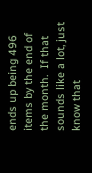ends up being 496 items by the end of the month.  If that sounds like a lot, just know that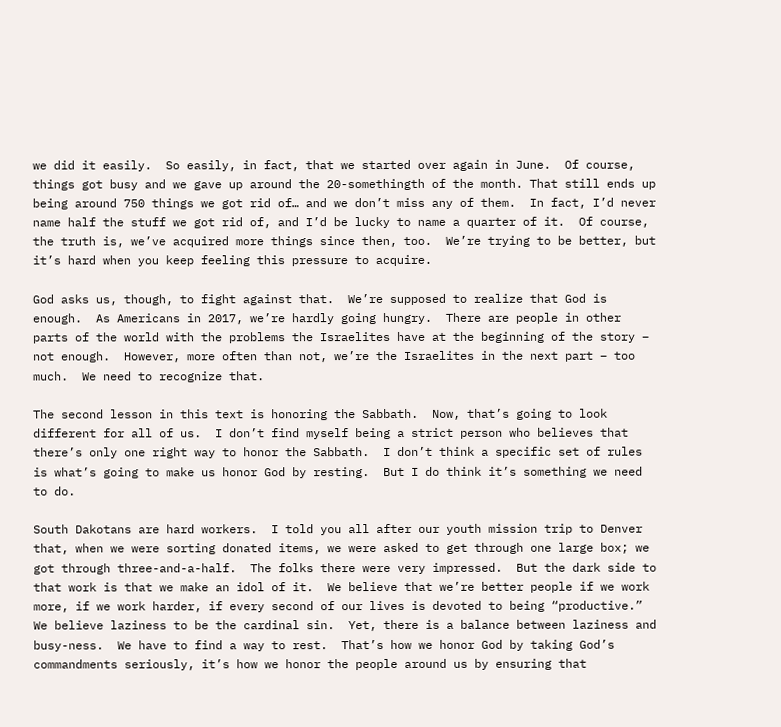we did it easily.  So easily, in fact, that we started over again in June.  Of course, things got busy and we gave up around the 20-somethingth of the month. That still ends up being around 750 things we got rid of… and we don’t miss any of them.  In fact, I’d never name half the stuff we got rid of, and I’d be lucky to name a quarter of it.  Of course, the truth is, we’ve acquired more things since then, too.  We’re trying to be better, but it’s hard when you keep feeling this pressure to acquire.

God asks us, though, to fight against that.  We’re supposed to realize that God is enough.  As Americans in 2017, we’re hardly going hungry.  There are people in other parts of the world with the problems the Israelites have at the beginning of the story – not enough.  However, more often than not, we’re the Israelites in the next part – too much.  We need to recognize that.

The second lesson in this text is honoring the Sabbath.  Now, that’s going to look different for all of us.  I don’t find myself being a strict person who believes that there’s only one right way to honor the Sabbath.  I don’t think a specific set of rules is what’s going to make us honor God by resting.  But I do think it’s something we need to do.

South Dakotans are hard workers.  I told you all after our youth mission trip to Denver that, when we were sorting donated items, we were asked to get through one large box; we got through three-and-a-half.  The folks there were very impressed.  But the dark side to that work is that we make an idol of it.  We believe that we’re better people if we work more, if we work harder, if every second of our lives is devoted to being “productive.”  We believe laziness to be the cardinal sin.  Yet, there is a balance between laziness and busy-ness.  We have to find a way to rest.  That’s how we honor God by taking God’s commandments seriously, it’s how we honor the people around us by ensuring that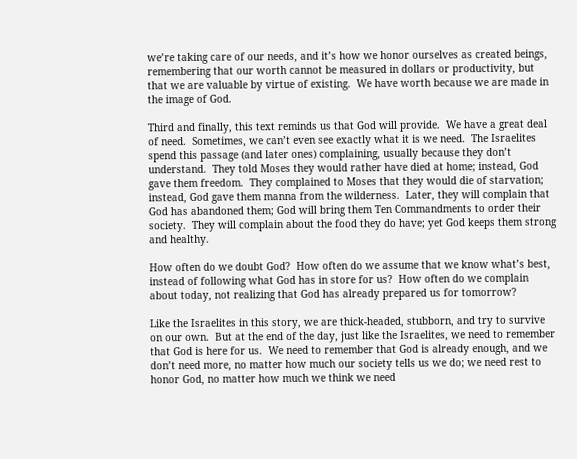we’re taking care of our needs, and it’s how we honor ourselves as created beings, remembering that our worth cannot be measured in dollars or productivity, but that we are valuable by virtue of existing.  We have worth because we are made in the image of God.

Third and finally, this text reminds us that God will provide.  We have a great deal of need.  Sometimes, we can’t even see exactly what it is we need.  The Israelites spend this passage (and later ones) complaining, usually because they don’t understand.  They told Moses they would rather have died at home; instead, God gave them freedom.  They complained to Moses that they would die of starvation; instead, God gave them manna from the wilderness.  Later, they will complain that God has abandoned them; God will bring them Ten Commandments to order their society.  They will complain about the food they do have; yet God keeps them strong and healthy.

How often do we doubt God?  How often do we assume that we know what’s best, instead of following what God has in store for us?  How often do we complain about today, not realizing that God has already prepared us for tomorrow?

Like the Israelites in this story, we are thick-headed, stubborn, and try to survive on our own.  But at the end of the day, just like the Israelites, we need to remember that God is here for us.  We need to remember that God is already enough, and we don’t need more, no matter how much our society tells us we do; we need rest to honor God, no matter how much we think we need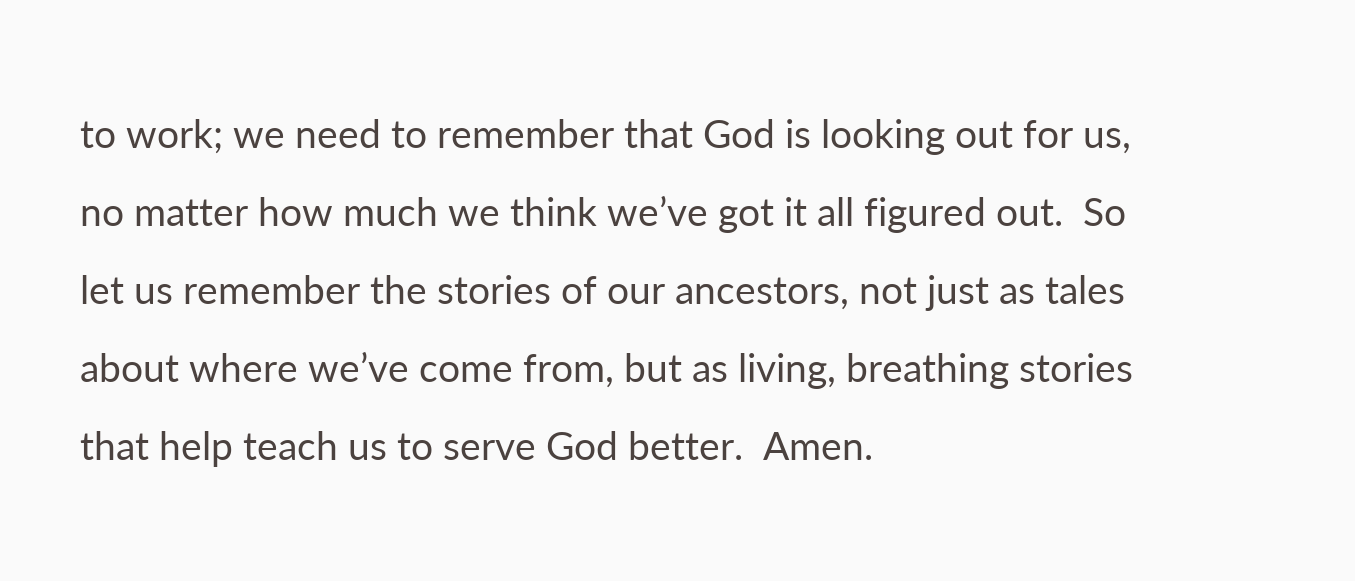to work; we need to remember that God is looking out for us, no matter how much we think we’ve got it all figured out.  So let us remember the stories of our ancestors, not just as tales about where we’ve come from, but as living, breathing stories that help teach us to serve God better.  Amen.